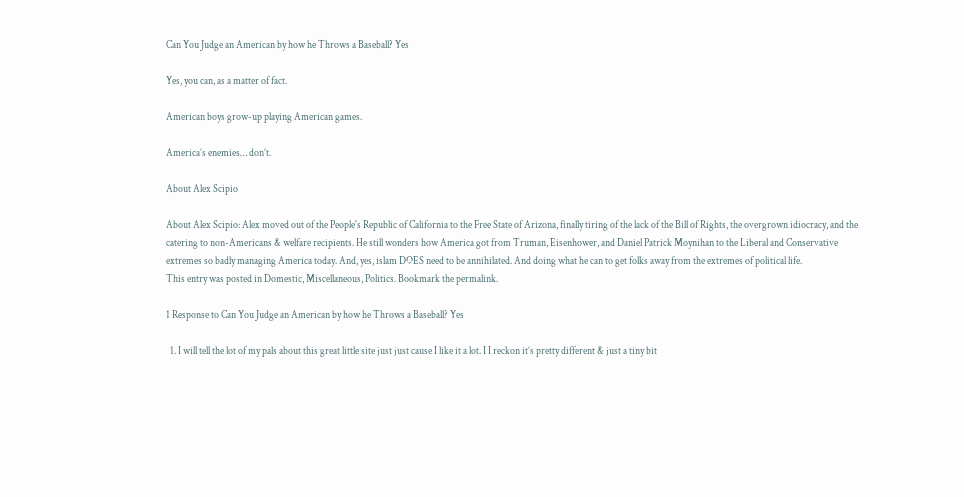Can You Judge an American by how he Throws a Baseball? Yes

Yes, you can, as a matter of fact.

American boys grow-up playing American games.

America’s enemies… don’t.

About Alex Scipio

About Alex Scipio: Alex moved out of the People's Republic of California to the Free State of Arizona, finally tiring of the lack of the Bill of Rights, the overgrown idiocracy, and the catering to non-Americans & welfare recipients. He still wonders how America got from Truman, Eisenhower, and Daniel Patrick Moynihan to the Liberal and Conservative extremes so badly managing America today. And, yes, islam DOES need to be annihilated. And doing what he can to get folks away from the extremes of political life.
This entry was posted in Domestic, Miscellaneous, Politics. Bookmark the permalink.

1 Response to Can You Judge an American by how he Throws a Baseball? Yes

  1. I will tell the lot of my pals about this great little site just just cause I like it a lot. I I reckon it’s pretty different & just a tiny bit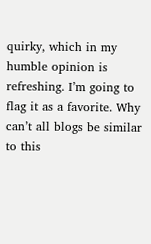quirky, which in my humble opinion is refreshing. I’m going to flag it as a favorite. Why can’t all blogs be similar to this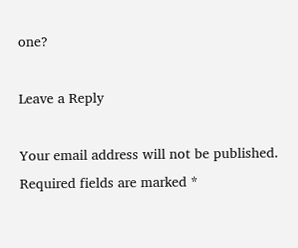one?

Leave a Reply

Your email address will not be published. Required fields are marked *